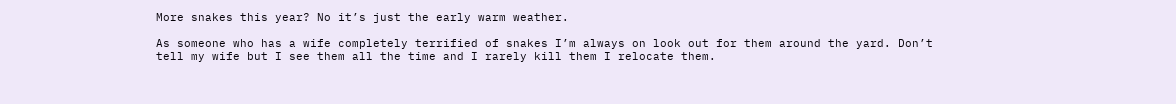More snakes this year? No it’s just the early warm weather.

As someone who has a wife completely terrified of snakes I’m always on look out for them around the yard. Don’t tell my wife but I see them all the time and I rarely kill them I relocate them.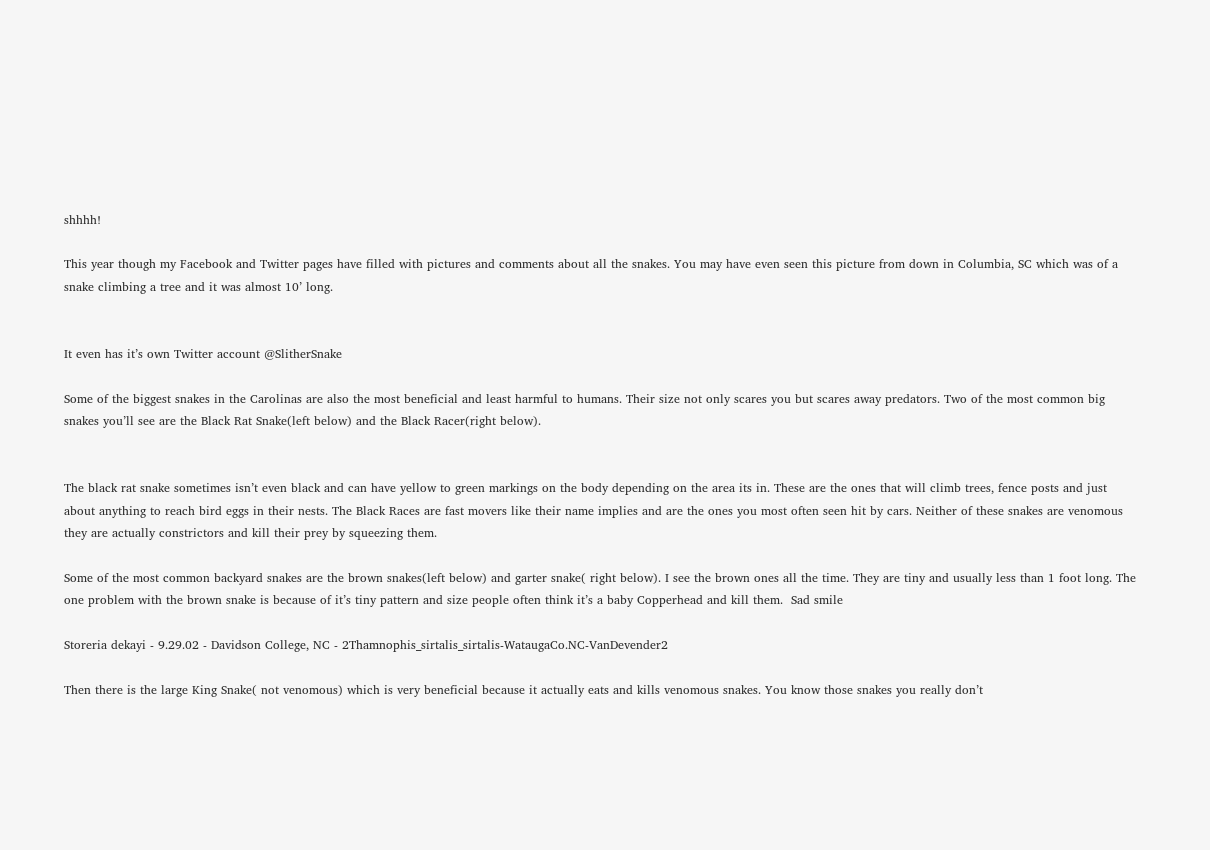shhhh!

This year though my Facebook and Twitter pages have filled with pictures and comments about all the snakes. You may have even seen this picture from down in Columbia, SC which was of a snake climbing a tree and it was almost 10’ long.


It even has it’s own Twitter account @SlitherSnake

Some of the biggest snakes in the Carolinas are also the most beneficial and least harmful to humans. Their size not only scares you but scares away predators. Two of the most common big snakes you’ll see are the Black Rat Snake(left below) and the Black Racer(right below).


The black rat snake sometimes isn’t even black and can have yellow to green markings on the body depending on the area its in. These are the ones that will climb trees, fence posts and just about anything to reach bird eggs in their nests. The Black Races are fast movers like their name implies and are the ones you most often seen hit by cars. Neither of these snakes are venomous they are actually constrictors and kill their prey by squeezing them.

Some of the most common backyard snakes are the brown snakes(left below) and garter snake( right below). I see the brown ones all the time. They are tiny and usually less than 1 foot long. The one problem with the brown snake is because of it’s tiny pattern and size people often think it’s a baby Copperhead and kill them.  Sad smile

Storeria dekayi - 9.29.02 - Davidson College, NC - 2Thamnophis_sirtalis_sirtalis-WataugaCo.NC-VanDevender2

Then there is the large King Snake( not venomous) which is very beneficial because it actually eats and kills venomous snakes. You know those snakes you really don’t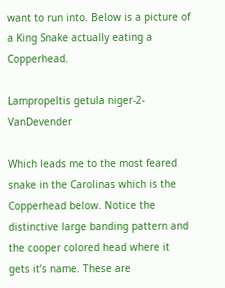want to run into. Below is a picture of a King Snake actually eating a Copperhead.

Lampropeltis getula niger-2-VanDevender

Which leads me to the most feared snake in the Carolinas which is the Copperhead below. Notice the distinctive large banding pattern and the cooper colored head where it gets it’s name. These are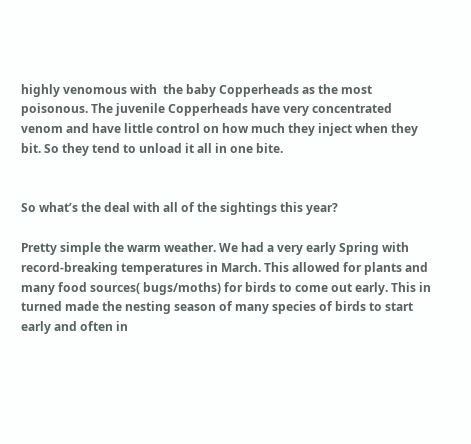highly venomous with  the baby Copperheads as the most poisonous. The juvenile Copperheads have very concentrated venom and have little control on how much they inject when they bit. So they tend to unload it all in one bite.


So what’s the deal with all of the sightings this year?

Pretty simple the warm weather. We had a very early Spring with record-breaking temperatures in March. This allowed for plants and many food sources( bugs/moths) for birds to come out early. This in turned made the nesting season of many species of birds to start early and often in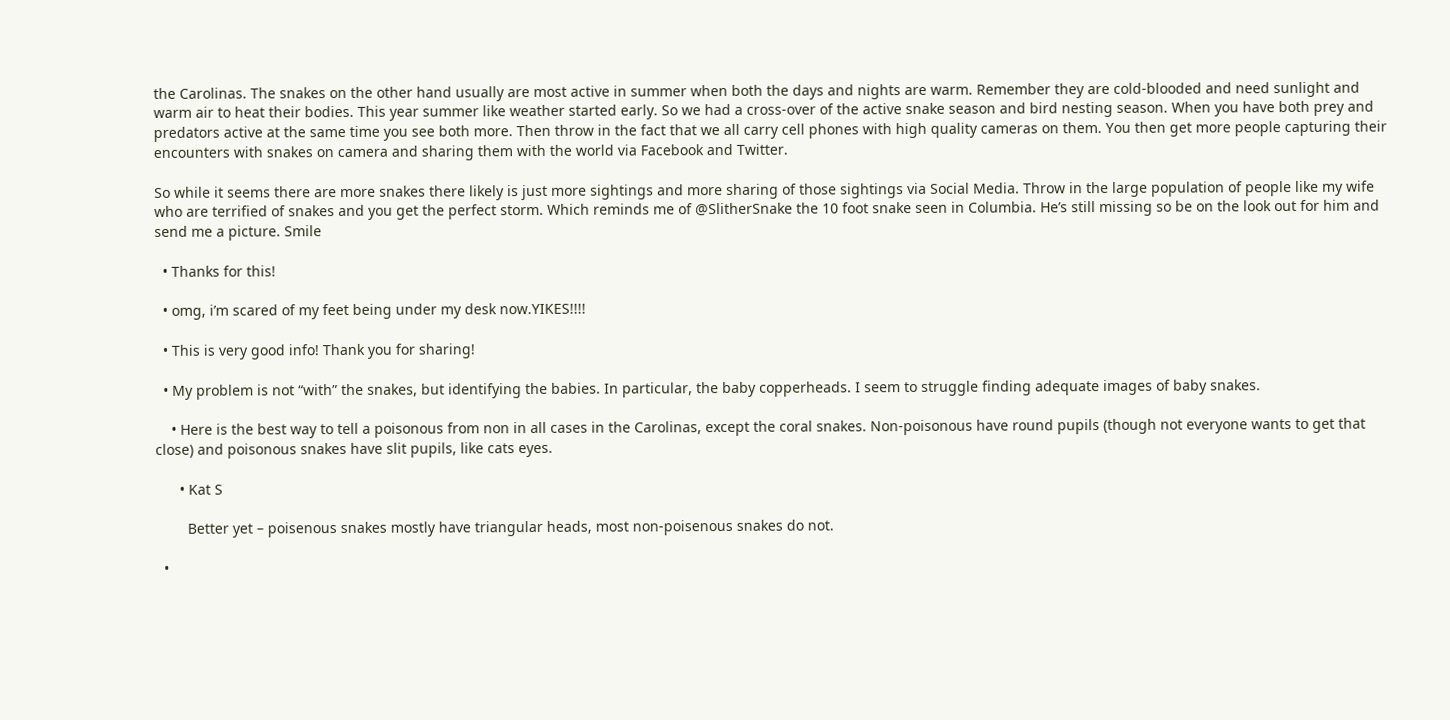the Carolinas. The snakes on the other hand usually are most active in summer when both the days and nights are warm. Remember they are cold-blooded and need sunlight and warm air to heat their bodies. This year summer like weather started early. So we had a cross-over of the active snake season and bird nesting season. When you have both prey and predators active at the same time you see both more. Then throw in the fact that we all carry cell phones with high quality cameras on them. You then get more people capturing their encounters with snakes on camera and sharing them with the world via Facebook and Twitter.

So while it seems there are more snakes there likely is just more sightings and more sharing of those sightings via Social Media. Throw in the large population of people like my wife who are terrified of snakes and you get the perfect storm. Which reminds me of @SlitherSnake the 10 foot snake seen in Columbia. He’s still missing so be on the look out for him and send me a picture. Smile

  • Thanks for this!

  • omg, i’m scared of my feet being under my desk now.YIKES!!!!

  • This is very good info! Thank you for sharing!

  • My problem is not “with” the snakes, but identifying the babies. In particular, the baby copperheads. I seem to struggle finding adequate images of baby snakes.

    • Here is the best way to tell a poisonous from non in all cases in the Carolinas, except the coral snakes. Non-poisonous have round pupils (though not everyone wants to get that close) and poisonous snakes have slit pupils, like cats eyes.

      • Kat S

        Better yet – poisenous snakes mostly have triangular heads, most non-poisenous snakes do not.

  •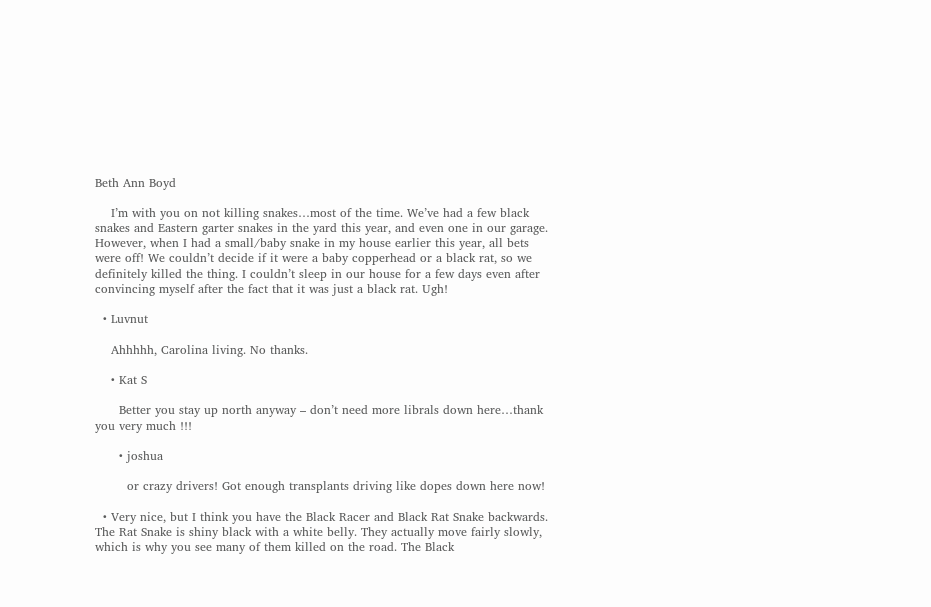Beth Ann Boyd

    I’m with you on not killing snakes…most of the time. We’ve had a few black snakes and Eastern garter snakes in the yard this year, and even one in our garage. However, when I had a small/baby snake in my house earlier this year, all bets were off! We couldn’t decide if it were a baby copperhead or a black rat, so we definitely killed the thing. I couldn’t sleep in our house for a few days even after convincing myself after the fact that it was just a black rat. Ugh!

  • Luvnut

    Ahhhhh, Carolina living. No thanks.

    • Kat S

      Better you stay up north anyway – don’t need more librals down here…thank you very much !!!

      • joshua

        or crazy drivers! Got enough transplants driving like dopes down here now!

  • Very nice, but I think you have the Black Racer and Black Rat Snake backwards. The Rat Snake is shiny black with a white belly. They actually move fairly slowly, which is why you see many of them killed on the road. The Black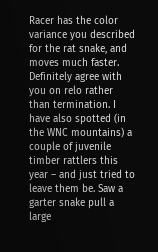Racer has the color variance you described for the rat snake, and moves much faster. Definitely agree with you on relo rather than termination. I have also spotted (in the WNC mountains) a couple of juvenile timber rattlers this year – and just tried to leave them be. Saw a garter snake pull a large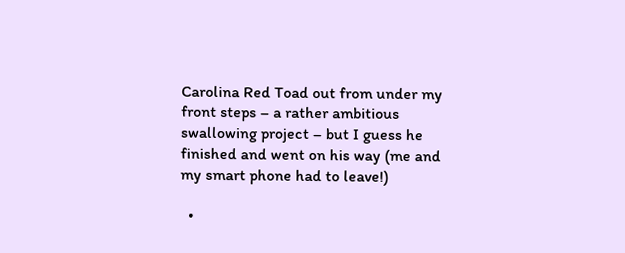Carolina Red Toad out from under my front steps – a rather ambitious swallowing project – but I guess he finished and went on his way (me and my smart phone had to leave!)

  •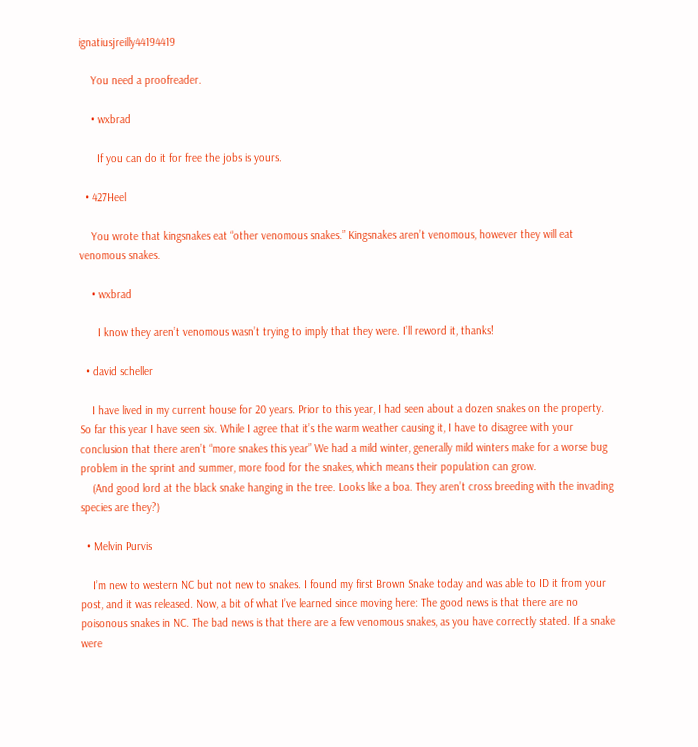ignatiusjreilly44194419

    You need a proofreader.

    • wxbrad

      If you can do it for free the jobs is yours.

  • 427Heel

    You wrote that kingsnakes eat “other venomous snakes.” Kingsnakes aren’t venomous, however they will eat venomous snakes.

    • wxbrad

      I know they aren’t venomous wasn’t trying to imply that they were. I’ll reword it, thanks!

  • david scheller

    I have lived in my current house for 20 years. Prior to this year, I had seen about a dozen snakes on the property. So far this year I have seen six. While I agree that it’s the warm weather causing it, I have to disagree with your conclusion that there aren’t “more snakes this year” We had a mild winter, generally mild winters make for a worse bug problem in the sprint and summer, more food for the snakes, which means their population can grow.
    (And good lord at the black snake hanging in the tree. Looks like a boa. They aren’t cross breeding with the invading species are they?)

  • Melvin Purvis

    I’m new to western NC but not new to snakes. I found my first Brown Snake today and was able to ID it from your post, and it was released. Now, a bit of what I’ve learned since moving here: The good news is that there are no poisonous snakes in NC. The bad news is that there are a few venomous snakes, as you have correctly stated. If a snake were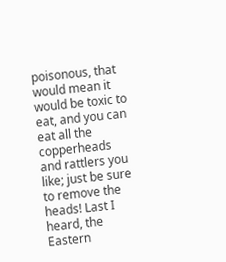poisonous, that would mean it would be toxic to eat, and you can eat all the copperheads and rattlers you like; just be sure to remove the heads! Last I heard, the Eastern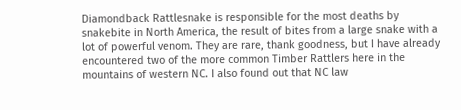Diamondback Rattlesnake is responsible for the most deaths by snakebite in North America, the result of bites from a large snake with a lot of powerful venom. They are rare, thank goodness, but I have already encountered two of the more common Timber Rattlers here in the mountains of western NC. I also found out that NC law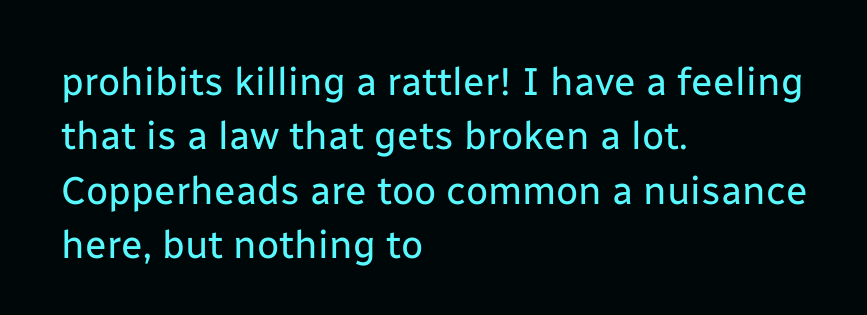prohibits killing a rattler! I have a feeling that is a law that gets broken a lot. Copperheads are too common a nuisance here, but nothing to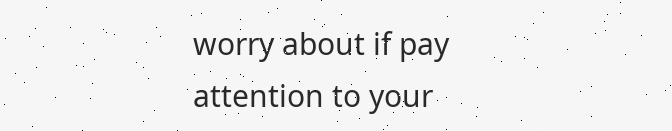worry about if pay attention to your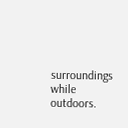surroundings while outdoors.